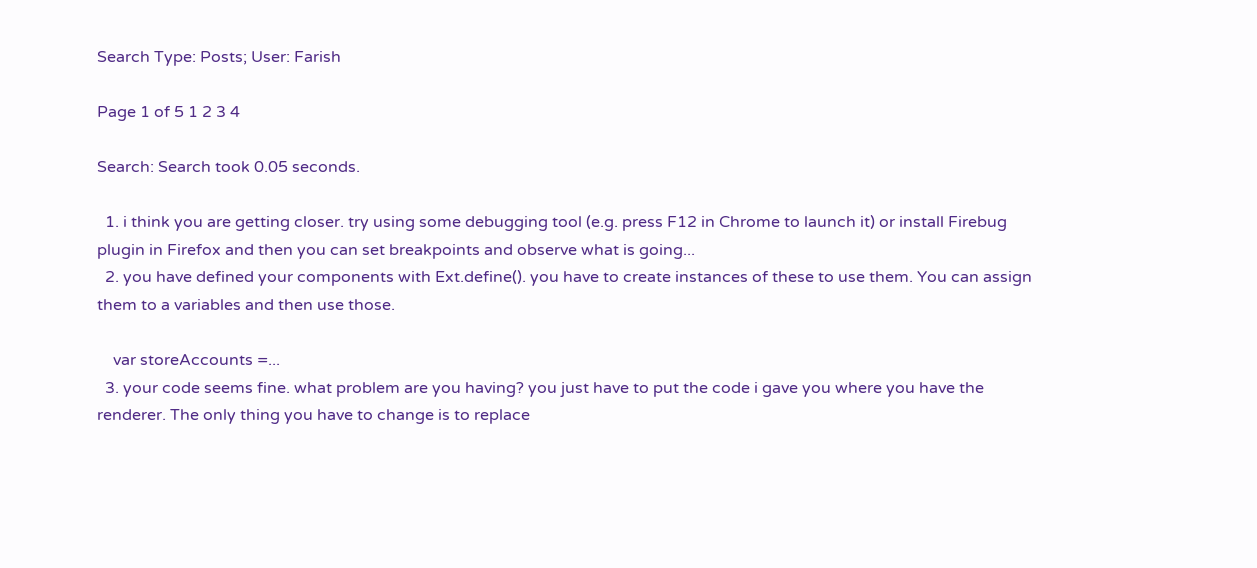Search Type: Posts; User: Farish

Page 1 of 5 1 2 3 4

Search: Search took 0.05 seconds.

  1. i think you are getting closer. try using some debugging tool (e.g. press F12 in Chrome to launch it) or install Firebug plugin in Firefox and then you can set breakpoints and observe what is going...
  2. you have defined your components with Ext.define(). you have to create instances of these to use them. You can assign them to a variables and then use those.

    var storeAccounts =...
  3. your code seems fine. what problem are you having? you just have to put the code i gave you where you have the renderer. The only thing you have to change is to replace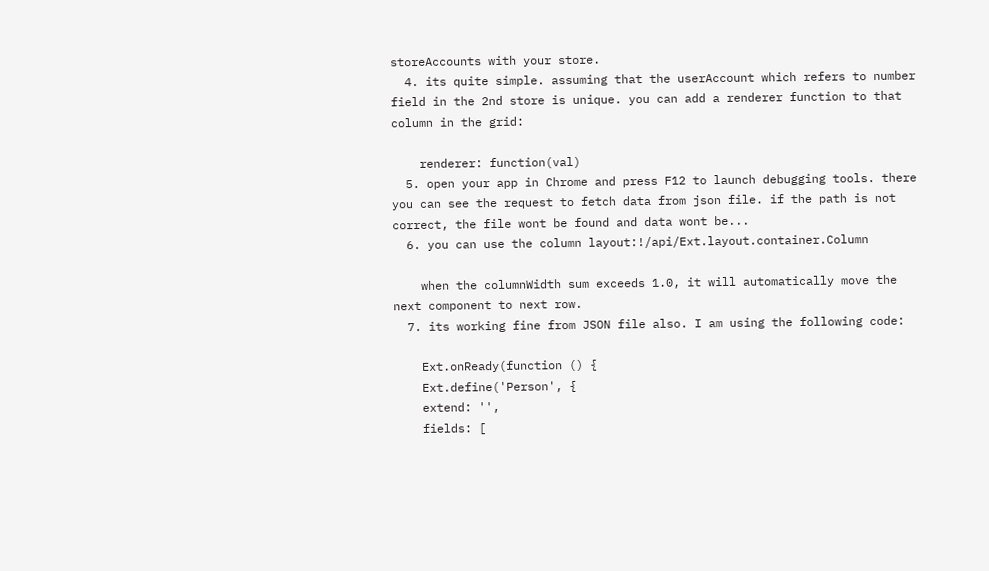storeAccounts with your store.
  4. its quite simple. assuming that the userAccount which refers to number field in the 2nd store is unique. you can add a renderer function to that column in the grid:

    renderer: function(val)
  5. open your app in Chrome and press F12 to launch debugging tools. there you can see the request to fetch data from json file. if the path is not correct, the file wont be found and data wont be...
  6. you can use the column layout:!/api/Ext.layout.container.Column

    when the columnWidth sum exceeds 1.0, it will automatically move the next component to next row.
  7. its working fine from JSON file also. I am using the following code:

    Ext.onReady(function () {
    Ext.define('Person', {
    extend: '',
    fields: [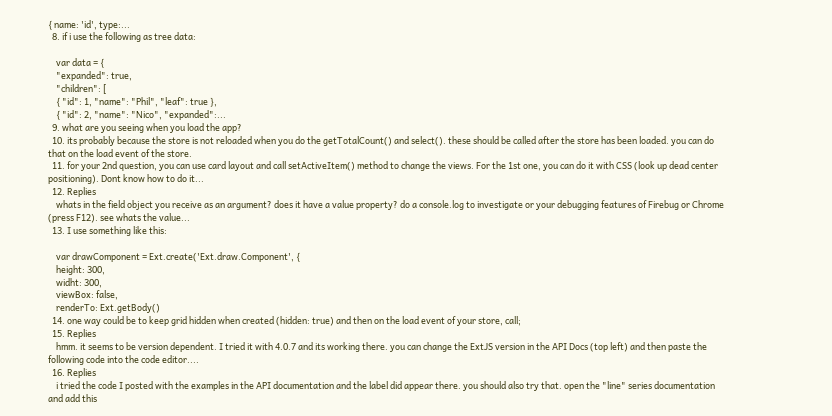{ name: 'id', type:...
  8. if i use the following as tree data:

    var data = {
    "expanded": true,
    "children": [
    { "id": 1, "name": "Phil", "leaf": true },
    { "id": 2, "name": "Nico", "expanded":...
  9. what are you seeing when you load the app?
  10. its probably because the store is not reloaded when you do the getTotalCount() and select(). these should be called after the store has been loaded. you can do that on the load event of the store.
  11. for your 2nd question, you can use card layout and call setActiveItem() method to change the views. For the 1st one, you can do it with CSS (look up dead center positioning). Dont know how to do it...
  12. Replies
    whats in the field object you receive as an argument? does it have a value property? do a console.log to investigate or your debugging features of Firebug or Chrome (press F12). see whats the value...
  13. I use something like this:

    var drawComponent = Ext.create('Ext.draw.Component', {
    height: 300,
    widht: 300,
    viewBox: false,
    renderTo: Ext.getBody()
  14. one way could be to keep grid hidden when created (hidden: true) and then on the load event of your store, call;
  15. Replies
    hmm. it seems to be version dependent. I tried it with 4.0.7 and its working there. you can change the ExtJS version in the API Docs (top left) and then paste the following code into the code editor....
  16. Replies
    i tried the code I posted with the examples in the API documentation and the label did appear there. you should also try that. open the "line" series documentation and add this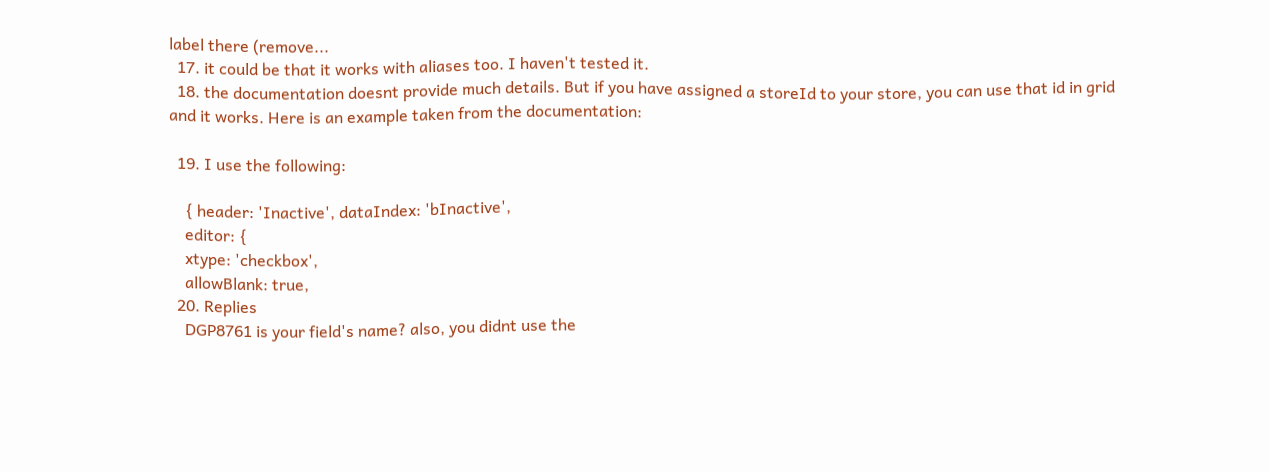label there (remove...
  17. it could be that it works with aliases too. I haven't tested it.
  18. the documentation doesnt provide much details. But if you have assigned a storeId to your store, you can use that id in grid and it works. Here is an example taken from the documentation:

  19. I use the following:

    { header: 'Inactive', dataIndex: 'bInactive',
    editor: {
    xtype: 'checkbox',
    allowBlank: true,
  20. Replies
    DGP8761 is your field's name? also, you didnt use the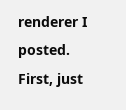renderer I posted. First, just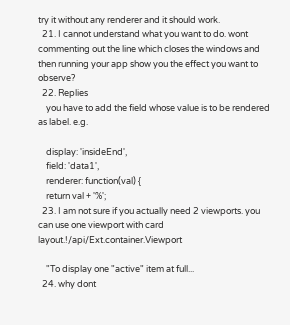try it without any renderer and it should work.
  21. I cannot understand what you want to do. wont commenting out the line which closes the windows and then running your app show you the effect you want to observe?
  22. Replies
    you have to add the field whose value is to be rendered as label. e.g.

    display: 'insideEnd',
    field: 'data1',
    renderer: function(val) {
    return val + '%';
  23. I am not sure if you actually need 2 viewports. you can use one viewport with card layout.!/api/Ext.container.Viewport

    "To display one "active" item at full...
  24. why dont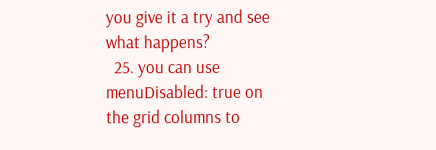you give it a try and see what happens?
  25. you can use menuDisabled: true on the grid columns to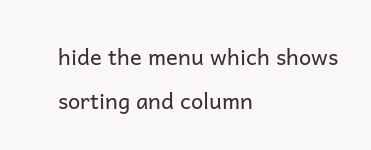hide the menu which shows sorting and column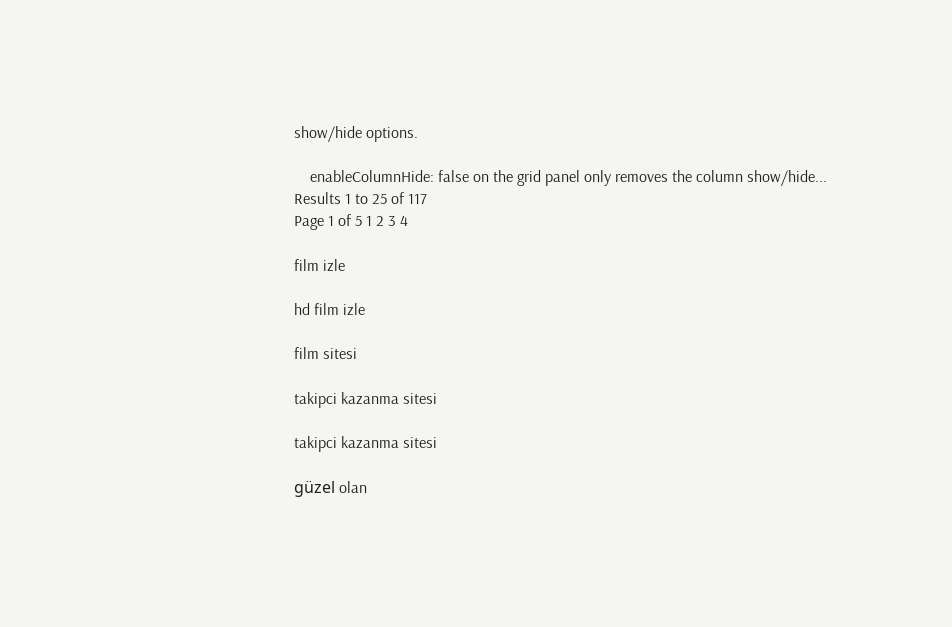show/hide options.

    enableColumnHide: false on the grid panel only removes the column show/hide...
Results 1 to 25 of 117
Page 1 of 5 1 2 3 4

film izle

hd film izle

film sitesi

takipci kazanma sitesi

takipci kazanma sitesi

güzel olan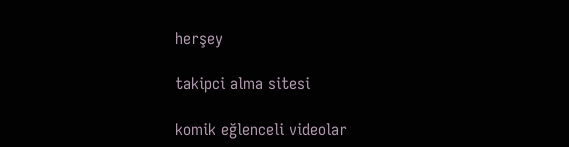herşey

takipci alma sitesi

komik eğlenceli videolar